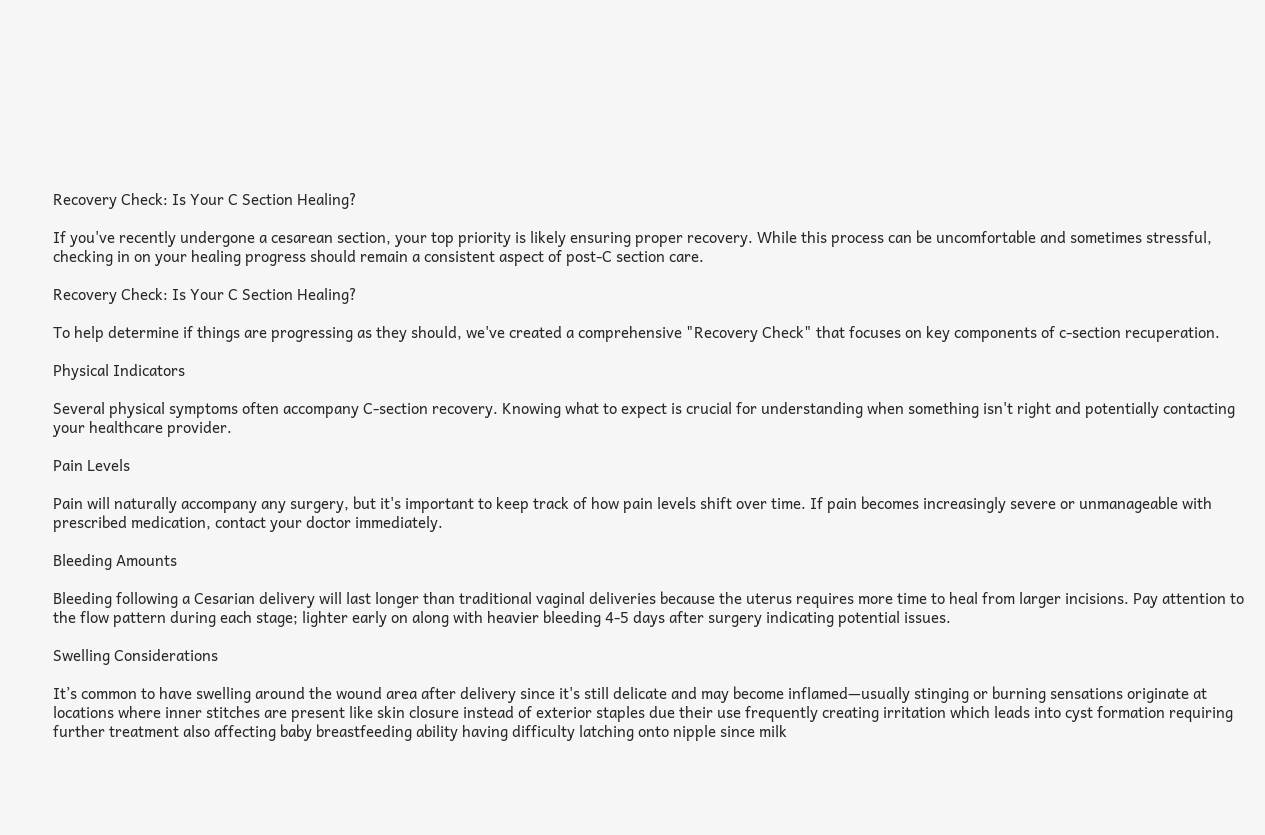Recovery Check: Is Your C Section Healing?

If you've recently undergone a cesarean section, your top priority is likely ensuring proper recovery. While this process can be uncomfortable and sometimes stressful, checking in on your healing progress should remain a consistent aspect of post-C section care.

Recovery Check: Is Your C Section Healing?

To help determine if things are progressing as they should, we've created a comprehensive "Recovery Check" that focuses on key components of c-section recuperation.

Physical Indicators

Several physical symptoms often accompany C-section recovery. Knowing what to expect is crucial for understanding when something isn't right and potentially contacting your healthcare provider.

Pain Levels

Pain will naturally accompany any surgery, but it's important to keep track of how pain levels shift over time. If pain becomes increasingly severe or unmanageable with prescribed medication, contact your doctor immediately.

Bleeding Amounts

Bleeding following a Cesarian delivery will last longer than traditional vaginal deliveries because the uterus requires more time to heal from larger incisions. Pay attention to the flow pattern during each stage; lighter early on along with heavier bleeding 4-5 days after surgery indicating potential issues.

Swelling Considerations

It’s common to have swelling around the wound area after delivery since it's still delicate and may become inflamed—usually stinging or burning sensations originate at locations where inner stitches are present like skin closure instead of exterior staples due their use frequently creating irritation which leads into cyst formation requiring further treatment also affecting baby breastfeeding ability having difficulty latching onto nipple since milk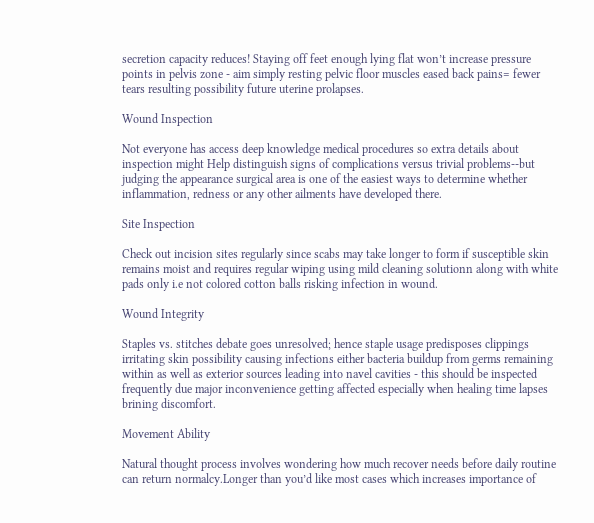secretion capacity reduces! Staying off feet enough lying flat won’t increase pressure points in pelvis zone - aim simply resting pelvic floor muscles eased back pains= fewer tears resulting possibility future uterine prolapses.

Wound Inspection

Not everyone has access deep knowledge medical procedures so extra details about inspection might Help distinguish signs of complications versus trivial problems--but judging the appearance surgical area is one of the easiest ways to determine whether inflammation, redness or any other ailments have developed there.

Site Inspection

Check out incision sites regularly since scabs may take longer to form if susceptible skin remains moist and requires regular wiping using mild cleaning solutionn along with white pads only i.e not colored cotton balls risking infection in wound.

Wound Integrity

Staples vs. stitches debate goes unresolved; hence staple usage predisposes clippings irritating skin possibility causing infections either bacteria buildup from germs remaining within as well as exterior sources leading into navel cavities - this should be inspected frequently due major inconvenience getting affected especially when healing time lapses brining discomfort.

Movement Ability

Natural thought process involves wondering how much recover needs before daily routine can return normalcy.Longer than you’d like most cases which increases importance of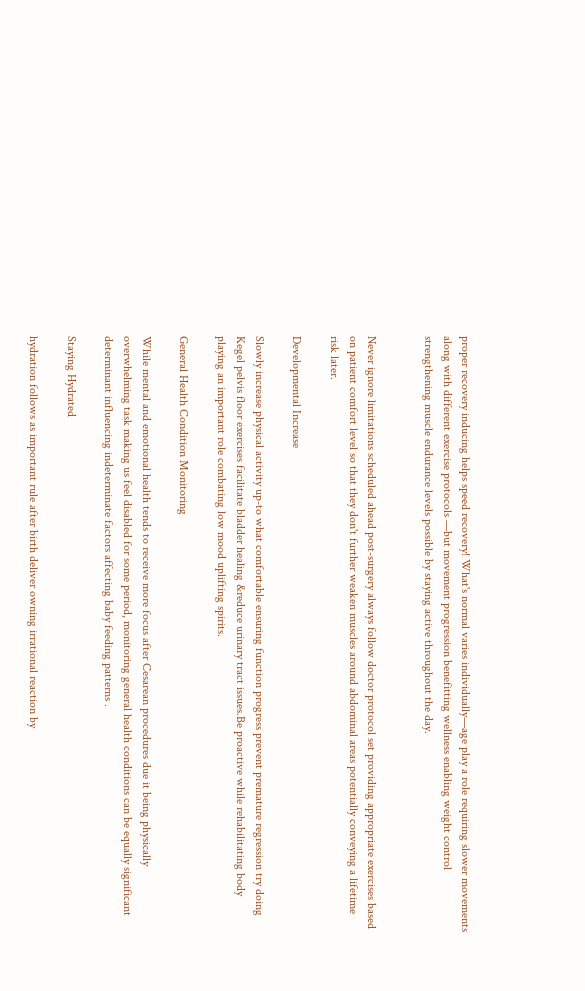proper recovery inducing helps speed recovery! What's normal varies individually—age play a role requiring slower movements along with different exercise protocols —but movement progression benefitting wellness enabling weight control strengthening muscle endurance levels possible by staying active throughout the day.


Never ignore limitations scheduled ahead post-surgery always follow doctor protocol set providing appropriate exercises based on patient comfort level so that they don't further weaken muscles around abdominal areas potentially conveying a lifetime risk later.

Developmental Increase

Slowly increase physical activity up-to what comfortable ensuring function progress prevent premature regression try doing Kegel pelvis floor exercises facilitate bladder healing &reduce urinary tract issues.Be proactive while rehabilitating body playing an important role combating low mood uplifting spirits.

General Health Condition Monitoring

While mental and emotional health tends to receive more focus after Cesarean procedures due it being physically overwhelming task making us feel disabled for some period, monitoring general health conditions can be equally significant determinant influencing indeterminate factors affecting baby feeding patterns .

Staying Hydrated

hydration follows as important rule after birth deliver owning irrational reaction by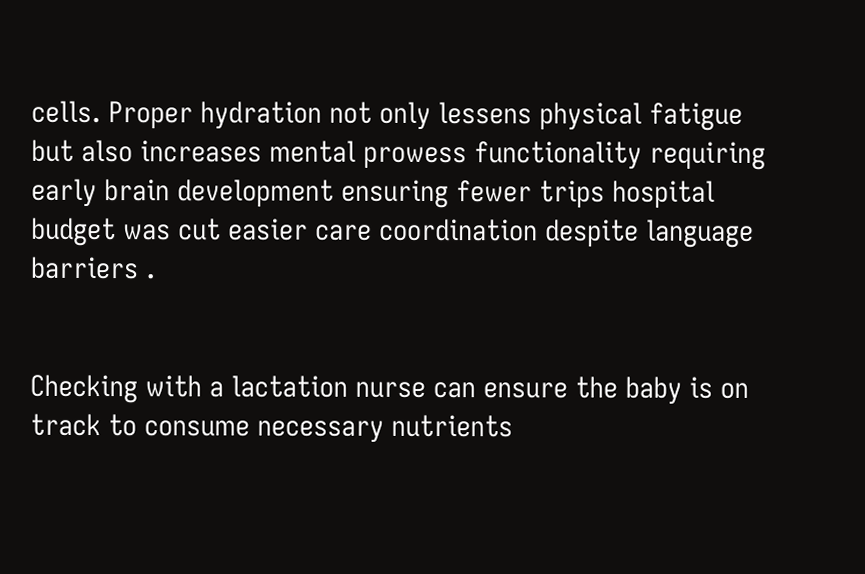cells. Proper hydration not only lessens physical fatigue but also increases mental prowess functionality requiring early brain development ensuring fewer trips hospital budget was cut easier care coordination despite language barriers .


Checking with a lactation nurse can ensure the baby is on track to consume necessary nutrients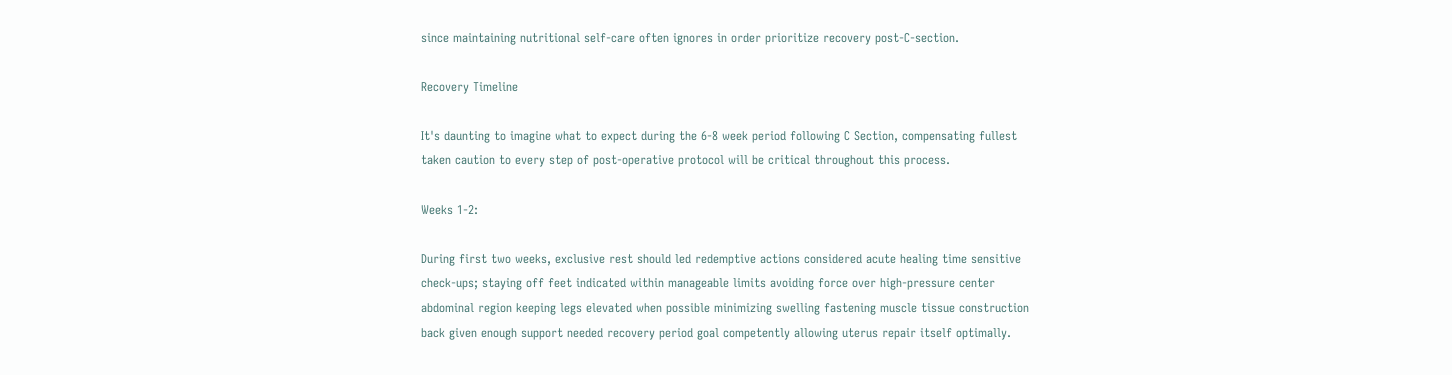since maintaining nutritional self-care often ignores in order prioritize recovery post-C-section.

Recovery Timeline

It's daunting to imagine what to expect during the 6-8 week period following C Section, compensating fullest taken caution to every step of post-operative protocol will be critical throughout this process.

Weeks 1-2:

During first two weeks, exclusive rest should led redemptive actions considered acute healing time sensitive check-ups; staying off feet indicated within manageable limits avoiding force over high-pressure center abdominal region keeping legs elevated when possible minimizing swelling fastening muscle tissue construction back given enough support needed recovery period goal competently allowing uterus repair itself optimally.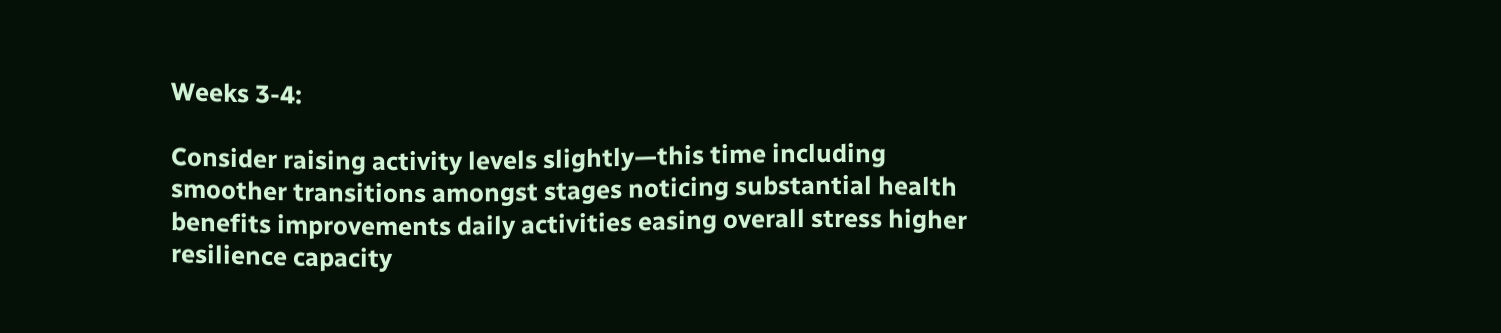Weeks 3-4:

Consider raising activity levels slightly—this time including smoother transitions amongst stages noticing substantial health benefits improvements daily activities easing overall stress higher resilience capacity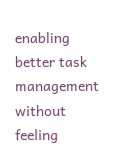enabling better task management without feeling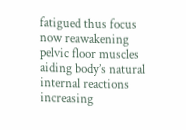fatigued thus focus now reawakening pelvic floor muscles aiding body’s natural internal reactions increasing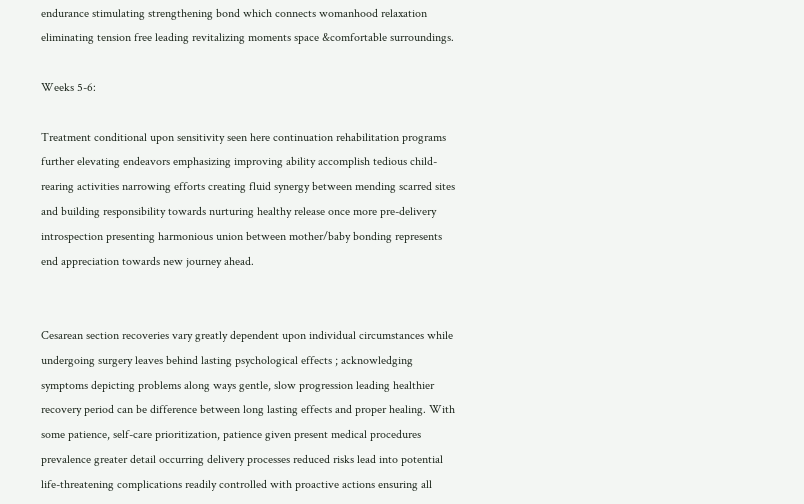endurance stimulating strengthening bond which connects womanhood relaxation eliminating tension free leading revitalizing moments space &comfortable surroundings.

Weeks 5-6:

Treatment conditional upon sensitivity seen here continuation rehabilitation programs further elevating endeavors emphasizing improving ability accomplish tedious child-rearing activities narrowing efforts creating fluid synergy between mending scarred sites and building responsibility towards nurturing healthy release once more pre-delivery introspection presenting harmonious union between mother/baby bonding represents end appreciation towards new journey ahead.


Cesarean section recoveries vary greatly dependent upon individual circumstances while undergoing surgery leaves behind lasting psychological effects ; acknowledging symptoms depicting problems along ways gentle, slow progression leading healthier recovery period can be difference between long lasting effects and proper healing. With some patience, self-care prioritization, patience given present medical procedures prevalence greater detail occurring delivery processes reduced risks lead into potential life-threatening complications readily controlled with proactive actions ensuring all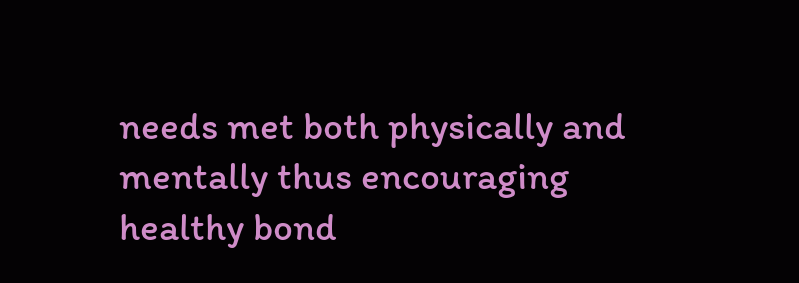needs met both physically and mentally thus encouraging healthy bond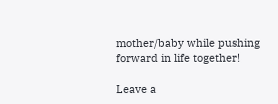mother/baby while pushing forward in life together!

Leave a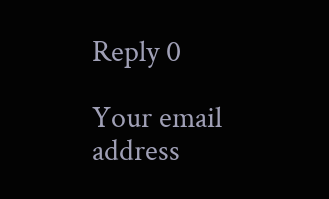Reply 0

Your email address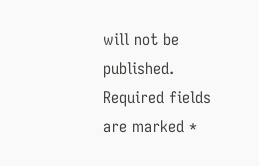will not be published. Required fields are marked *